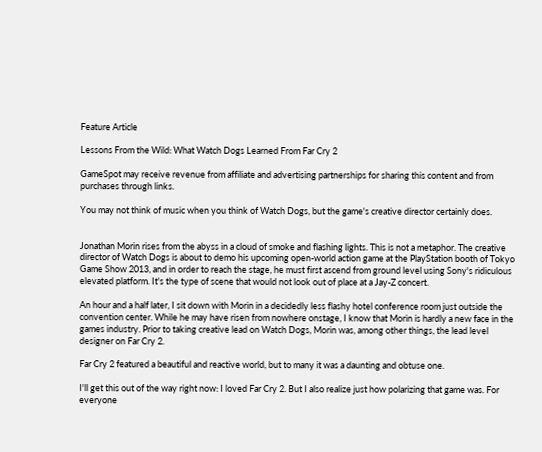Feature Article

Lessons From the Wild: What Watch Dogs Learned From Far Cry 2

GameSpot may receive revenue from affiliate and advertising partnerships for sharing this content and from purchases through links.

You may not think of music when you think of Watch Dogs, but the game's creative director certainly does.


Jonathan Morin rises from the abyss in a cloud of smoke and flashing lights. This is not a metaphor. The creative director of Watch Dogs is about to demo his upcoming open-world action game at the PlayStation booth of Tokyo Game Show 2013, and in order to reach the stage, he must first ascend from ground level using Sony's ridiculous elevated platform. It's the type of scene that would not look out of place at a Jay-Z concert.

An hour and a half later, I sit down with Morin in a decidedly less flashy hotel conference room just outside the convention center. While he may have risen from nowhere onstage, I know that Morin is hardly a new face in the games industry. Prior to taking creative lead on Watch Dogs, Morin was, among other things, the lead level designer on Far Cry 2.

Far Cry 2 featured a beautiful and reactive world, but to many it was a daunting and obtuse one.

I'll get this out of the way right now: I loved Far Cry 2. But I also realize just how polarizing that game was. For everyone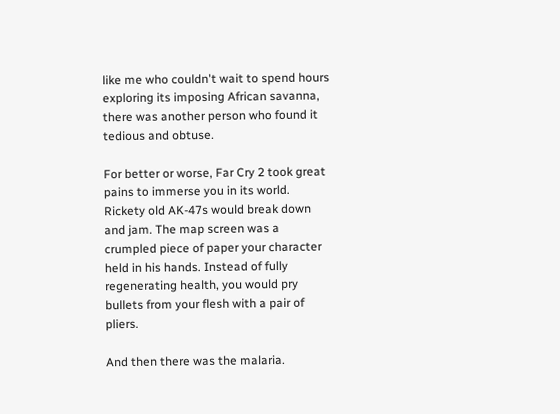like me who couldn't wait to spend hours exploring its imposing African savanna, there was another person who found it tedious and obtuse.

For better or worse, Far Cry 2 took great pains to immerse you in its world. Rickety old AK-47s would break down and jam. The map screen was a crumpled piece of paper your character held in his hands. Instead of fully regenerating health, you would pry bullets from your flesh with a pair of pliers.

And then there was the malaria.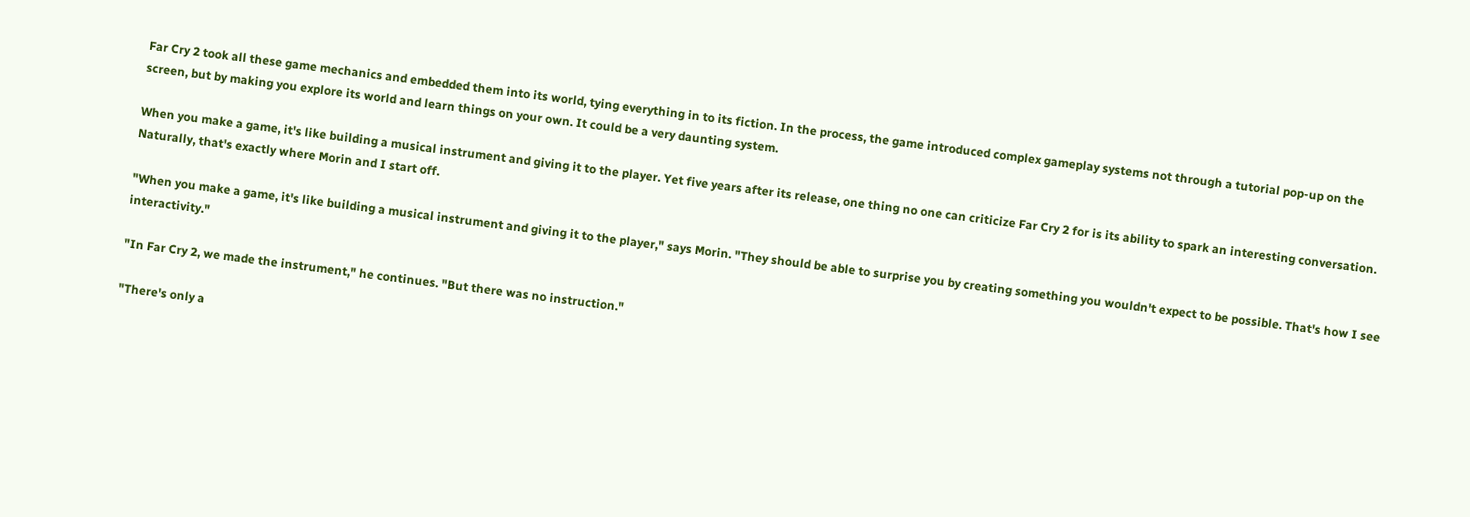Far Cry 2 took all these game mechanics and embedded them into its world, tying everything in to its fiction. In the process, the game introduced complex gameplay systems not through a tutorial pop-up on the screen, but by making you explore its world and learn things on your own. It could be a very daunting system.

When you make a game, it's like building a musical instrument and giving it to the player. Yet five years after its release, one thing no one can criticize Far Cry 2 for is its ability to spark an interesting conversation. Naturally, that's exactly where Morin and I start off.

"When you make a game, it's like building a musical instrument and giving it to the player," says Morin. "They should be able to surprise you by creating something you wouldn't expect to be possible. That's how I see interactivity."

"In Far Cry 2, we made the instrument," he continues. "But there was no instruction."

"There's only a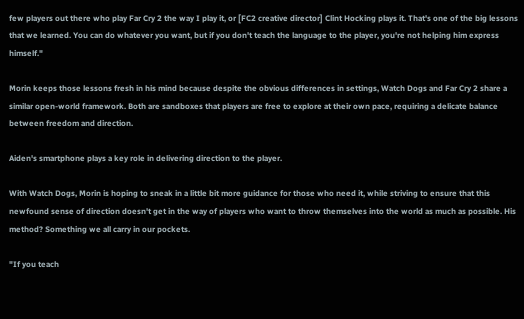few players out there who play Far Cry 2 the way I play it, or [FC2 creative director] Clint Hocking plays it. That's one of the big lessons that we learned. You can do whatever you want, but if you don't teach the language to the player, you're not helping him express himself."

Morin keeps those lessons fresh in his mind because despite the obvious differences in settings, Watch Dogs and Far Cry 2 share a similar open-world framework. Both are sandboxes that players are free to explore at their own pace, requiring a delicate balance between freedom and direction.

Aiden's smartphone plays a key role in delivering direction to the player.

With Watch Dogs, Morin is hoping to sneak in a little bit more guidance for those who need it, while striving to ensure that this newfound sense of direction doesn't get in the way of players who want to throw themselves into the world as much as possible. His method? Something we all carry in our pockets.

"If you teach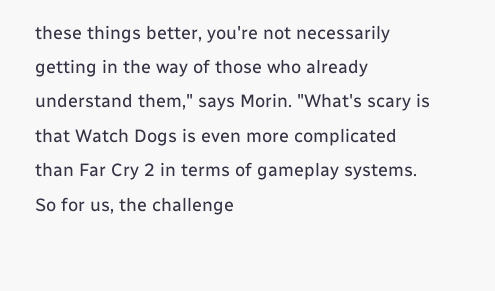these things better, you're not necessarily getting in the way of those who already understand them," says Morin. "What's scary is that Watch Dogs is even more complicated than Far Cry 2 in terms of gameplay systems. So for us, the challenge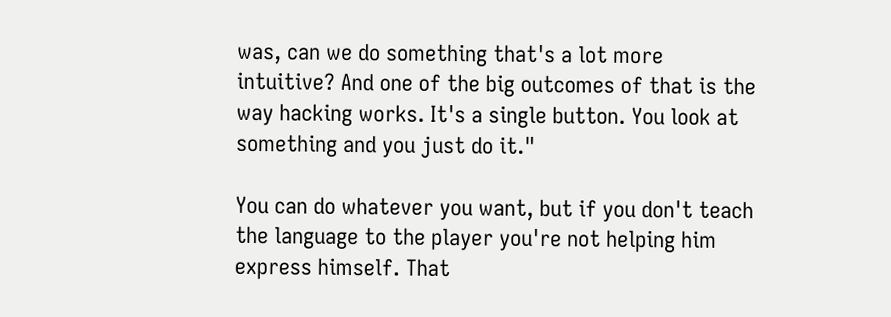was, can we do something that's a lot more intuitive? And one of the big outcomes of that is the way hacking works. It's a single button. You look at something and you just do it."

You can do whatever you want, but if you don't teach the language to the player you're not helping him express himself. That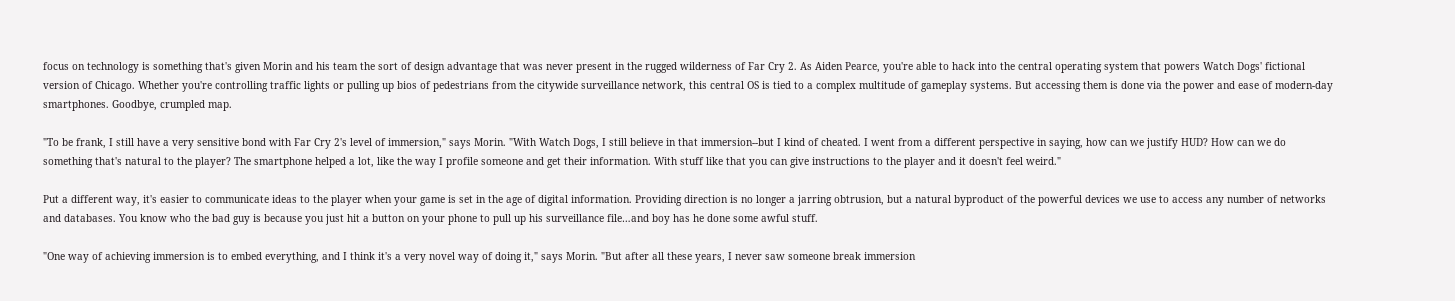focus on technology is something that's given Morin and his team the sort of design advantage that was never present in the rugged wilderness of Far Cry 2. As Aiden Pearce, you're able to hack into the central operating system that powers Watch Dogs' fictional version of Chicago. Whether you're controlling traffic lights or pulling up bios of pedestrians from the citywide surveillance network, this central OS is tied to a complex multitude of gameplay systems. But accessing them is done via the power and ease of modern-day smartphones. Goodbye, crumpled map.

"To be frank, I still have a very sensitive bond with Far Cry 2's level of immersion," says Morin. "With Watch Dogs, I still believe in that immersion--but I kind of cheated. I went from a different perspective in saying, how can we justify HUD? How can we do something that's natural to the player? The smartphone helped a lot, like the way I profile someone and get their information. With stuff like that you can give instructions to the player and it doesn't feel weird."

Put a different way, it's easier to communicate ideas to the player when your game is set in the age of digital information. Providing direction is no longer a jarring obtrusion, but a natural byproduct of the powerful devices we use to access any number of networks and databases. You know who the bad guy is because you just hit a button on your phone to pull up his surveillance file…and boy has he done some awful stuff.

"One way of achieving immersion is to embed everything, and I think it's a very novel way of doing it," says Morin. "But after all these years, I never saw someone break immersion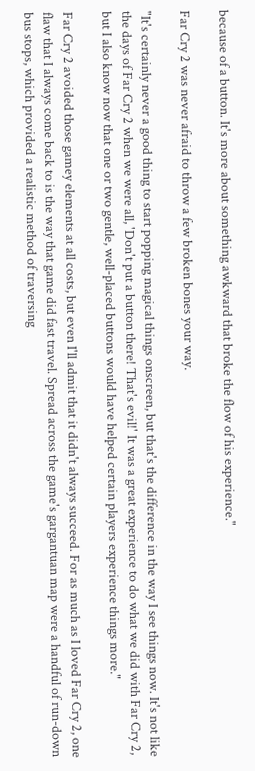because of a button. It's more about something awkward that broke the flow of his experience."

Far Cry 2 was never afraid to throw a few broken bones your way.

"It's certainly never a good thing to start popping magical things onscreen, but that's the difference in the way I see things now. It's not like the days of Far Cry 2 when we were all, 'Don't put a button there! That's evil!' It was a great experience to do what we did with Far Cry 2, but I also know now that one or two gentle, well-placed buttons would have helped certain players experience things more."

Far Cry 2 avoided those gamey elements at all costs, but even I'll admit that it didn't always succeed. For as much as I loved Far Cry 2, one flaw that I always come back to is the way that game did fast travel. Spread across the game's gargantuan map were a handful of run-down bus stops, which provided a realistic method of traversing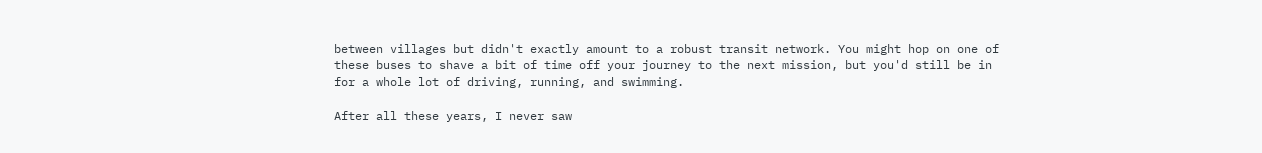between villages but didn't exactly amount to a robust transit network. You might hop on one of these buses to shave a bit of time off your journey to the next mission, but you'd still be in for a whole lot of driving, running, and swimming.

After all these years, I never saw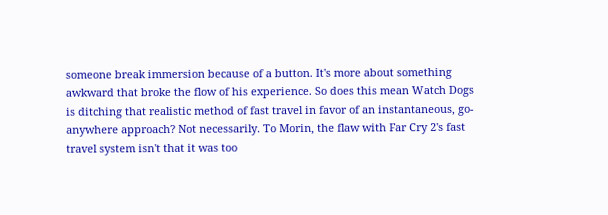someone break immersion because of a button. It's more about something awkward that broke the flow of his experience. So does this mean Watch Dogs is ditching that realistic method of fast travel in favor of an instantaneous, go-anywhere approach? Not necessarily. To Morin, the flaw with Far Cry 2's fast travel system isn't that it was too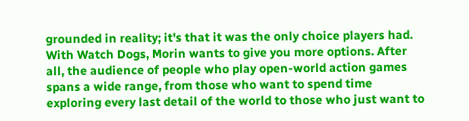grounded in reality; it's that it was the only choice players had. With Watch Dogs, Morin wants to give you more options. After all, the audience of people who play open-world action games spans a wide range, from those who want to spend time exploring every last detail of the world to those who just want to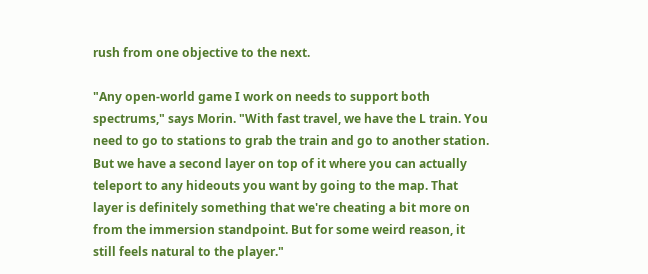rush from one objective to the next.

"Any open-world game I work on needs to support both spectrums," says Morin. "With fast travel, we have the L train. You need to go to stations to grab the train and go to another station. But we have a second layer on top of it where you can actually teleport to any hideouts you want by going to the map. That layer is definitely something that we're cheating a bit more on from the immersion standpoint. But for some weird reason, it still feels natural to the player."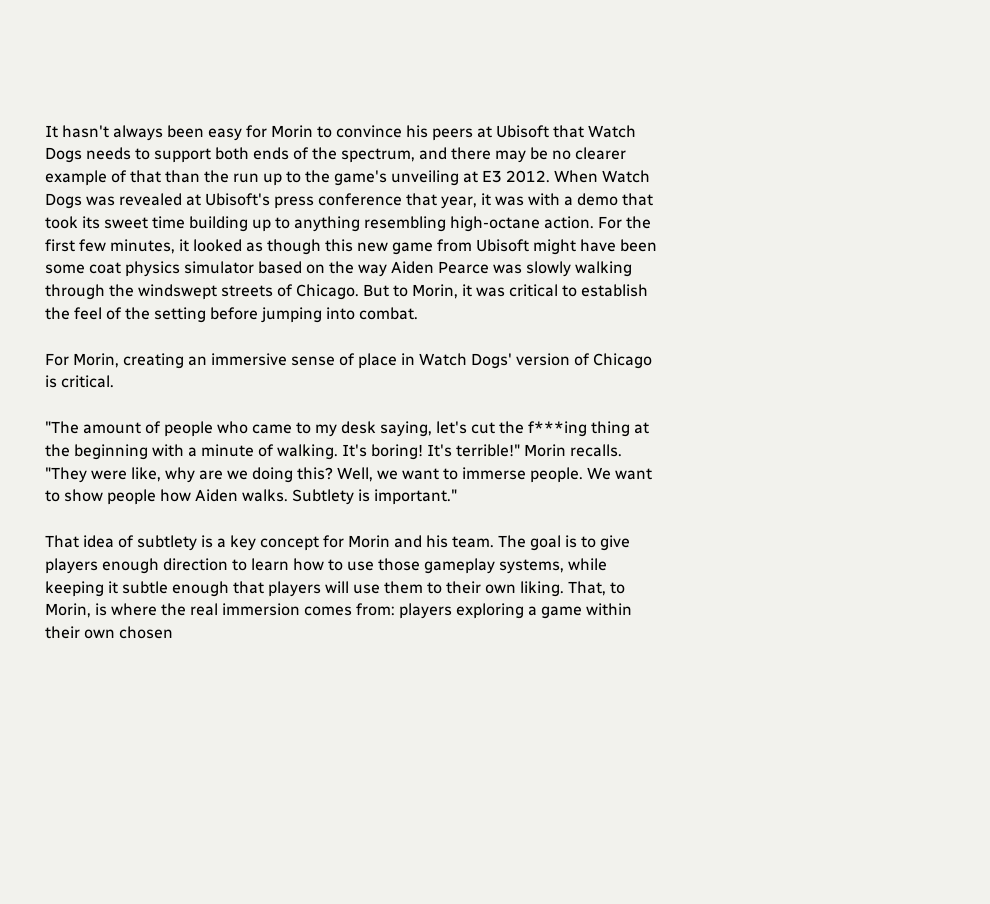It hasn't always been easy for Morin to convince his peers at Ubisoft that Watch Dogs needs to support both ends of the spectrum, and there may be no clearer example of that than the run up to the game's unveiling at E3 2012. When Watch Dogs was revealed at Ubisoft's press conference that year, it was with a demo that took its sweet time building up to anything resembling high-octane action. For the first few minutes, it looked as though this new game from Ubisoft might have been some coat physics simulator based on the way Aiden Pearce was slowly walking through the windswept streets of Chicago. But to Morin, it was critical to establish the feel of the setting before jumping into combat.

For Morin, creating an immersive sense of place in Watch Dogs' version of Chicago is critical.

"The amount of people who came to my desk saying, let's cut the f***ing thing at the beginning with a minute of walking. It's boring! It's terrible!" Morin recalls. "They were like, why are we doing this? Well, we want to immerse people. We want to show people how Aiden walks. Subtlety is important."

That idea of subtlety is a key concept for Morin and his team. The goal is to give players enough direction to learn how to use those gameplay systems, while keeping it subtle enough that players will use them to their own liking. That, to Morin, is where the real immersion comes from: players exploring a game within their own chosen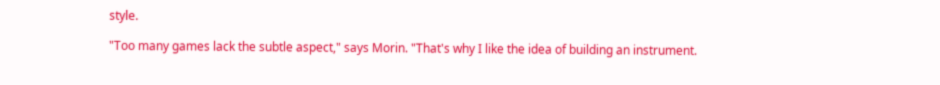style.

"Too many games lack the subtle aspect," says Morin. "That's why I like the idea of building an instrument.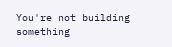You're not building something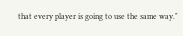that every player is going to use the same way."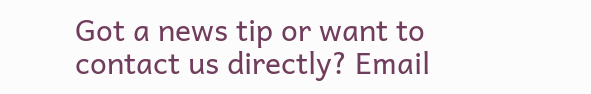Got a news tip or want to contact us directly? Email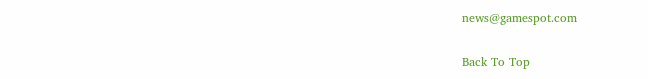news@gamespot.com

Back To Top